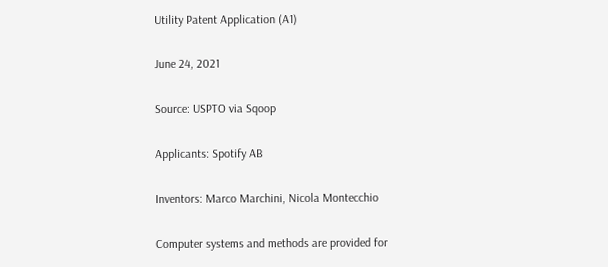Utility Patent Application (A1)

June 24, 2021

Source: USPTO via Sqoop

Applicants: Spotify AB

Inventors: Marco Marchini, Nicola Montecchio

Computer systems and methods are provided for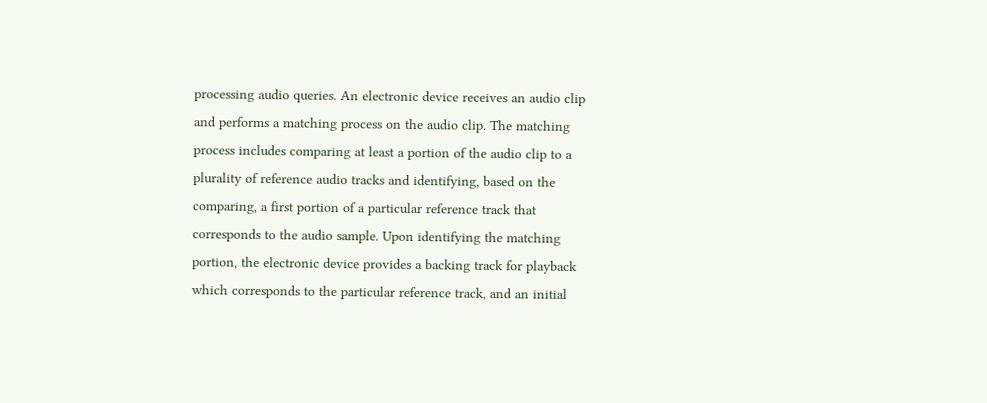processing audio queries. An electronic device receives an audio clip and performs a matching process on the audio clip. The matching process includes comparing at least a portion of the audio clip to a plurality of reference audio tracks and identifying, based on the comparing, a first portion of a particular reference track that corresponds to the audio sample. Upon identifying the matching portion, the electronic device provides a backing track for playback which corresponds to the particular reference track, and an initial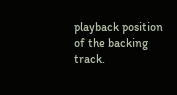playback position of the backing track.